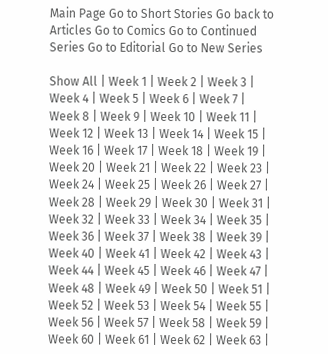Main Page Go to Short Stories Go back to Articles Go to Comics Go to Continued Series Go to Editorial Go to New Series

Show All | Week 1 | Week 2 | Week 3 | Week 4 | Week 5 | Week 6 | Week 7 | Week 8 | Week 9 | Week 10 | Week 11 | Week 12 | Week 13 | Week 14 | Week 15 | Week 16 | Week 17 | Week 18 | Week 19 | Week 20 | Week 21 | Week 22 | Week 23 | Week 24 | Week 25 | Week 26 | Week 27 | Week 28 | Week 29 | Week 30 | Week 31 | Week 32 | Week 33 | Week 34 | Week 35 | Week 36 | Week 37 | Week 38 | Week 39 | Week 40 | Week 41 | Week 42 | Week 43 | Week 44 | Week 45 | Week 46 | Week 47 | Week 48 | Week 49 | Week 50 | Week 51 | Week 52 | Week 53 | Week 54 | Week 55 | Week 56 | Week 57 | Week 58 | Week 59 | Week 60 | Week 61 | Week 62 | Week 63 |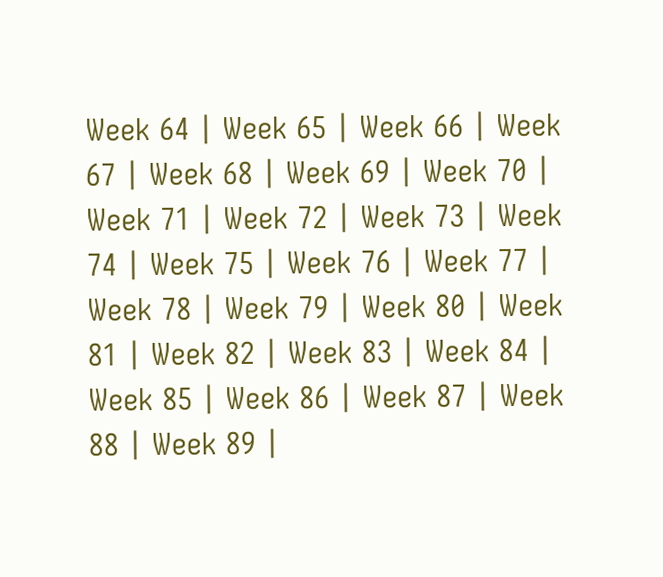Week 64 | Week 65 | Week 66 | Week 67 | Week 68 | Week 69 | Week 70 | Week 71 | Week 72 | Week 73 | Week 74 | Week 75 | Week 76 | Week 77 | Week 78 | Week 79 | Week 80 | Week 81 | Week 82 | Week 83 | Week 84 | Week 85 | Week 86 | Week 87 | Week 88 | Week 89 |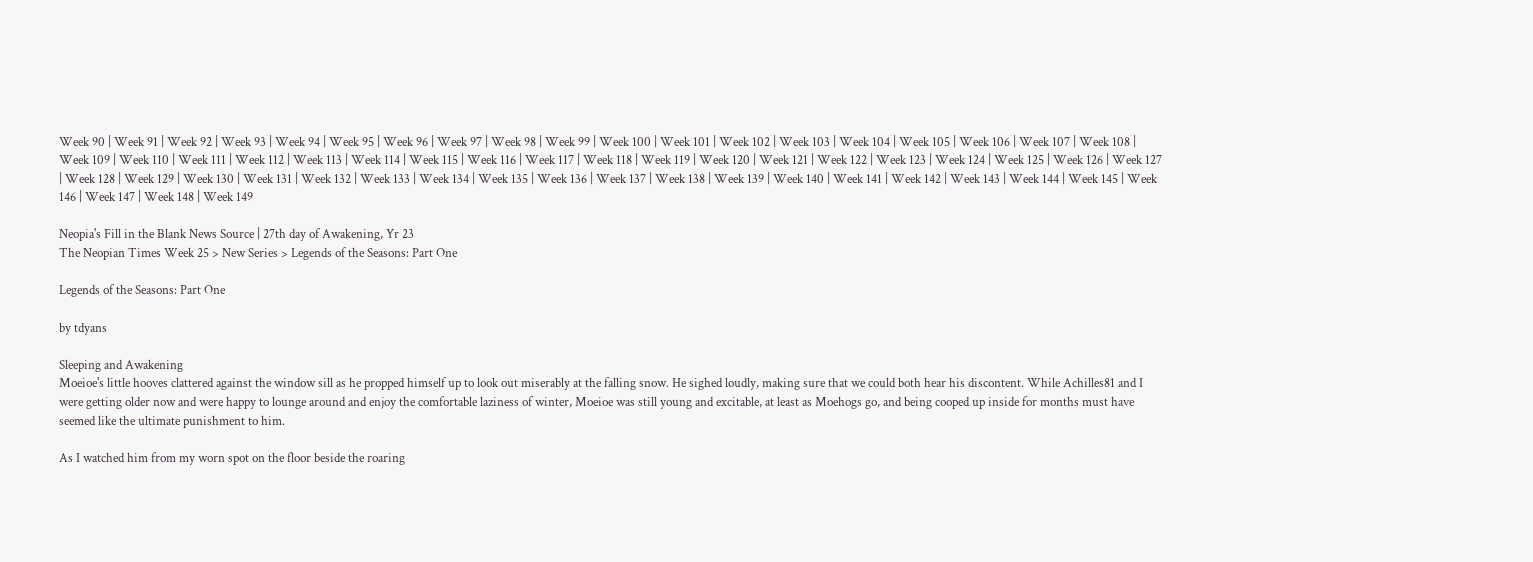Week 90 | Week 91 | Week 92 | Week 93 | Week 94 | Week 95 | Week 96 | Week 97 | Week 98 | Week 99 | Week 100 | Week 101 | Week 102 | Week 103 | Week 104 | Week 105 | Week 106 | Week 107 | Week 108 | Week 109 | Week 110 | Week 111 | Week 112 | Week 113 | Week 114 | Week 115 | Week 116 | Week 117 | Week 118 | Week 119 | Week 120 | Week 121 | Week 122 | Week 123 | Week 124 | Week 125 | Week 126 | Week 127 | Week 128 | Week 129 | Week 130 | Week 131 | Week 132 | Week 133 | Week 134 | Week 135 | Week 136 | Week 137 | Week 138 | Week 139 | Week 140 | Week 141 | Week 142 | Week 143 | Week 144 | Week 145 | Week 146 | Week 147 | Week 148 | Week 149

Neopia's Fill in the Blank News Source | 27th day of Awakening, Yr 23
The Neopian Times Week 25 > New Series > Legends of the Seasons: Part One

Legends of the Seasons: Part One

by tdyans

Sleeping and Awakening
Moeioe's little hooves clattered against the window sill as he propped himself up to look out miserably at the falling snow. He sighed loudly, making sure that we could both hear his discontent. While Achilles81 and I were getting older now and were happy to lounge around and enjoy the comfortable laziness of winter, Moeioe was still young and excitable, at least as Moehogs go, and being cooped up inside for months must have seemed like the ultimate punishment to him.

As I watched him from my worn spot on the floor beside the roaring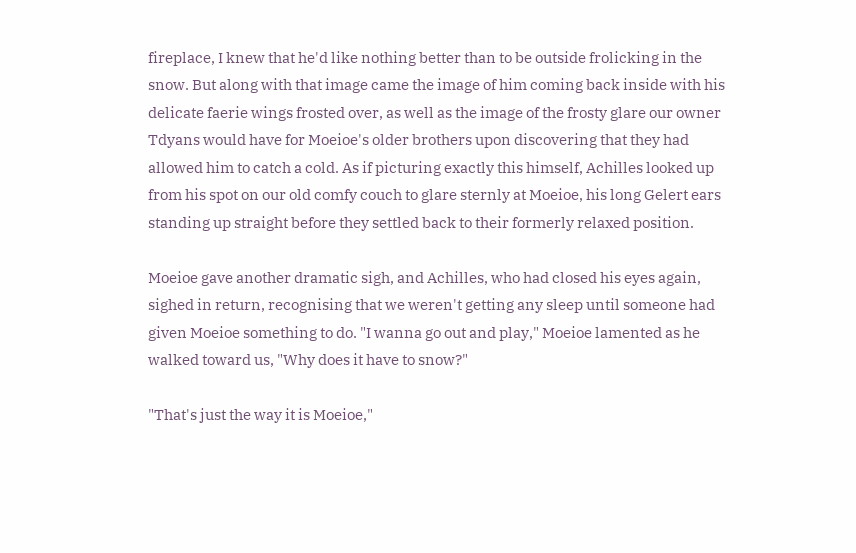fireplace, I knew that he'd like nothing better than to be outside frolicking in the snow. But along with that image came the image of him coming back inside with his delicate faerie wings frosted over, as well as the image of the frosty glare our owner Tdyans would have for Moeioe's older brothers upon discovering that they had allowed him to catch a cold. As if picturing exactly this himself, Achilles looked up from his spot on our old comfy couch to glare sternly at Moeioe, his long Gelert ears standing up straight before they settled back to their formerly relaxed position.

Moeioe gave another dramatic sigh, and Achilles, who had closed his eyes again, sighed in return, recognising that we weren't getting any sleep until someone had given Moeioe something to do. "I wanna go out and play," Moeioe lamented as he walked toward us, "Why does it have to snow?"

"That's just the way it is Moeioe,"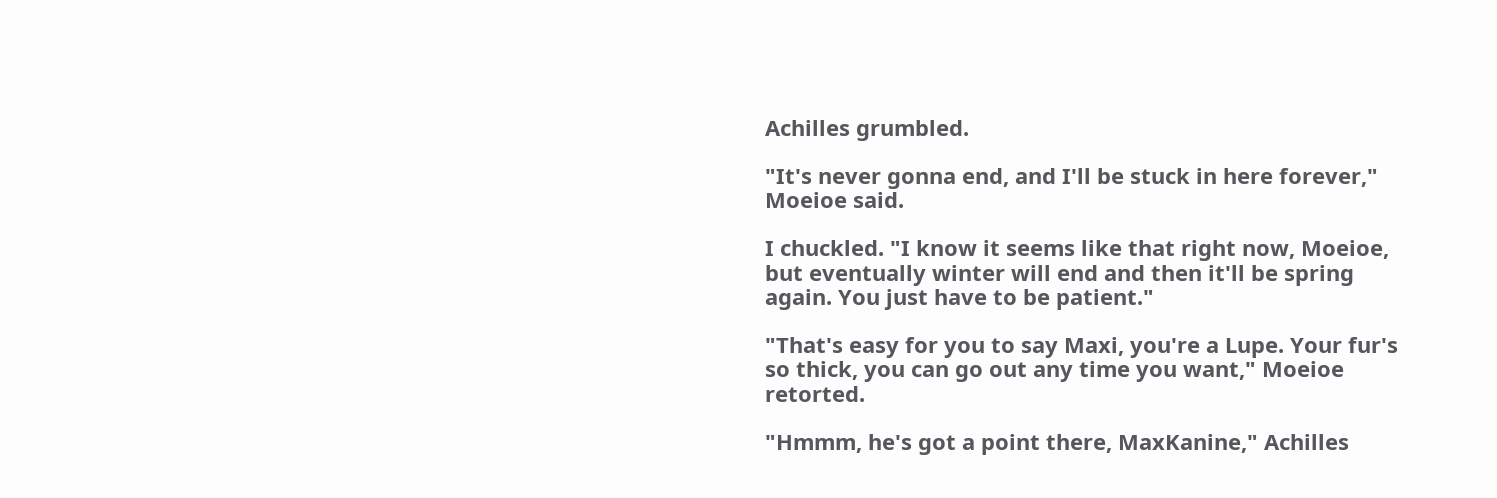Achilles grumbled.

"It's never gonna end, and I'll be stuck in here forever," Moeioe said.

I chuckled. "I know it seems like that right now, Moeioe, but eventually winter will end and then it'll be spring again. You just have to be patient."

"That's easy for you to say Maxi, you're a Lupe. Your fur's so thick, you can go out any time you want," Moeioe retorted.

"Hmmm, he's got a point there, MaxKanine," Achilles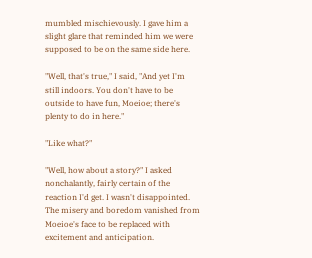mumbled mischievously. I gave him a slight glare that reminded him we were supposed to be on the same side here.

"Well, that's true," I said, "And yet I'm still indoors. You don't have to be outside to have fun, Moeioe; there's plenty to do in here."

"Like what?"

"Well, how about a story?" I asked nonchalantly, fairly certain of the reaction I'd get. I wasn't disappointed. The misery and boredom vanished from Moeioe's face to be replaced with excitement and anticipation.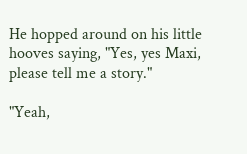He hopped around on his little hooves saying, "Yes, yes Maxi, please tell me a story."

"Yeah,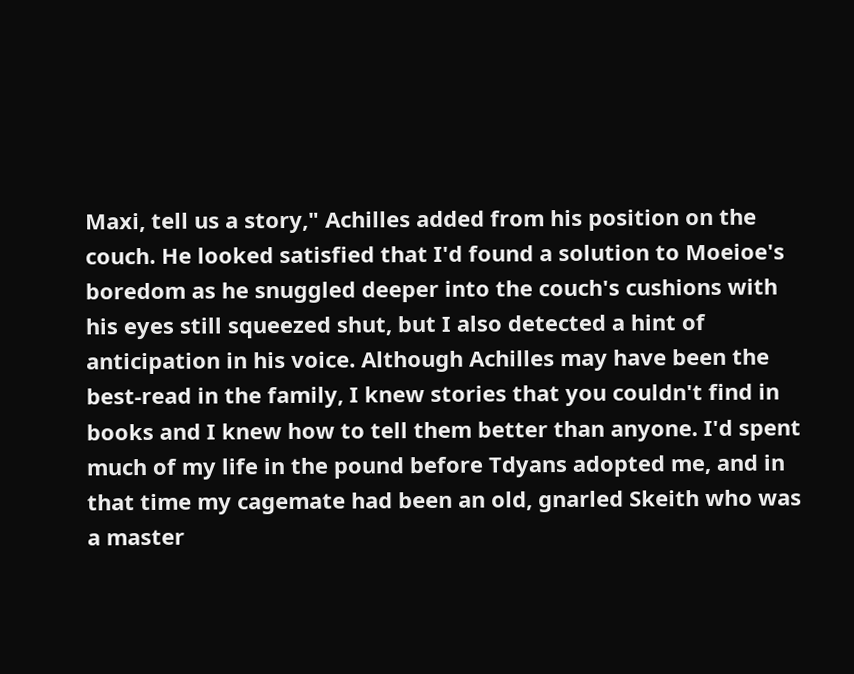Maxi, tell us a story," Achilles added from his position on the couch. He looked satisfied that I'd found a solution to Moeioe's boredom as he snuggled deeper into the couch's cushions with his eyes still squeezed shut, but I also detected a hint of anticipation in his voice. Although Achilles may have been the best-read in the family, I knew stories that you couldn't find in books and I knew how to tell them better than anyone. I'd spent much of my life in the pound before Tdyans adopted me, and in that time my cagemate had been an old, gnarled Skeith who was a master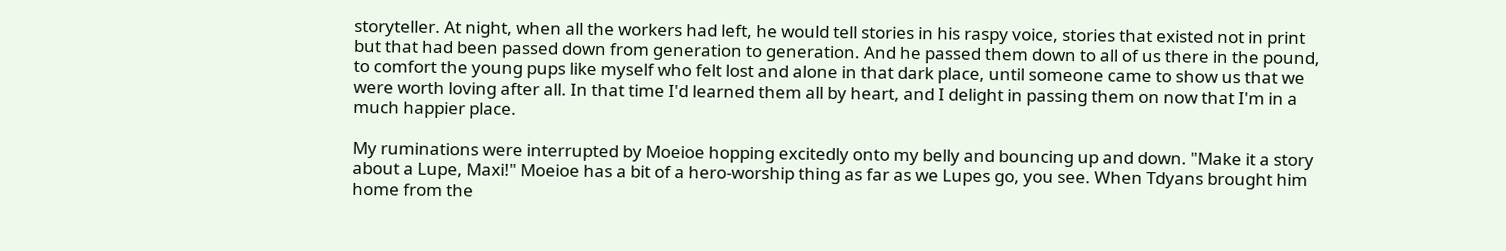storyteller. At night, when all the workers had left, he would tell stories in his raspy voice, stories that existed not in print but that had been passed down from generation to generation. And he passed them down to all of us there in the pound, to comfort the young pups like myself who felt lost and alone in that dark place, until someone came to show us that we were worth loving after all. In that time I'd learned them all by heart, and I delight in passing them on now that I'm in a much happier place.

My ruminations were interrupted by Moeioe hopping excitedly onto my belly and bouncing up and down. "Make it a story about a Lupe, Maxi!" Moeioe has a bit of a hero-worship thing as far as we Lupes go, you see. When Tdyans brought him home from the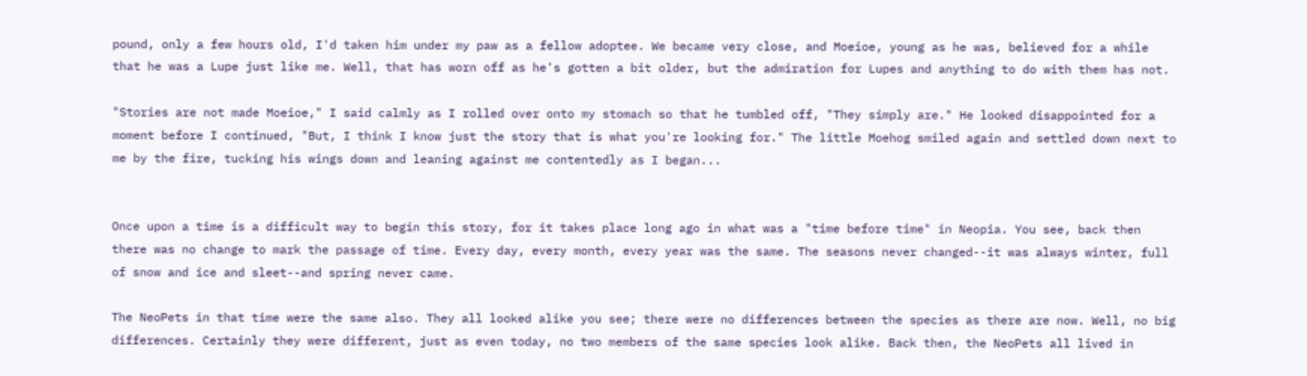pound, only a few hours old, I'd taken him under my paw as a fellow adoptee. We became very close, and Moeioe, young as he was, believed for a while that he was a Lupe just like me. Well, that has worn off as he's gotten a bit older, but the admiration for Lupes and anything to do with them has not.

"Stories are not made Moeioe," I said calmly as I rolled over onto my stomach so that he tumbled off, "They simply are." He looked disappointed for a moment before I continued, "But, I think I know just the story that is what you're looking for." The little Moehog smiled again and settled down next to me by the fire, tucking his wings down and leaning against me contentedly as I began...


Once upon a time is a difficult way to begin this story, for it takes place long ago in what was a "time before time" in Neopia. You see, back then there was no change to mark the passage of time. Every day, every month, every year was the same. The seasons never changed--it was always winter, full of snow and ice and sleet--and spring never came.

The NeoPets in that time were the same also. They all looked alike you see; there were no differences between the species as there are now. Well, no big differences. Certainly they were different, just as even today, no two members of the same species look alike. Back then, the NeoPets all lived in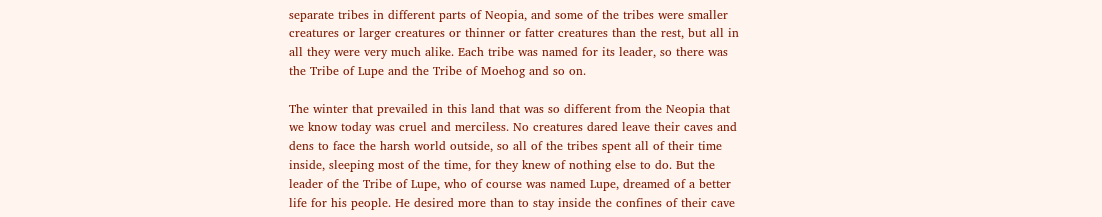separate tribes in different parts of Neopia, and some of the tribes were smaller creatures or larger creatures or thinner or fatter creatures than the rest, but all in all they were very much alike. Each tribe was named for its leader, so there was the Tribe of Lupe and the Tribe of Moehog and so on.

The winter that prevailed in this land that was so different from the Neopia that we know today was cruel and merciless. No creatures dared leave their caves and dens to face the harsh world outside, so all of the tribes spent all of their time inside, sleeping most of the time, for they knew of nothing else to do. But the leader of the Tribe of Lupe, who of course was named Lupe, dreamed of a better life for his people. He desired more than to stay inside the confines of their cave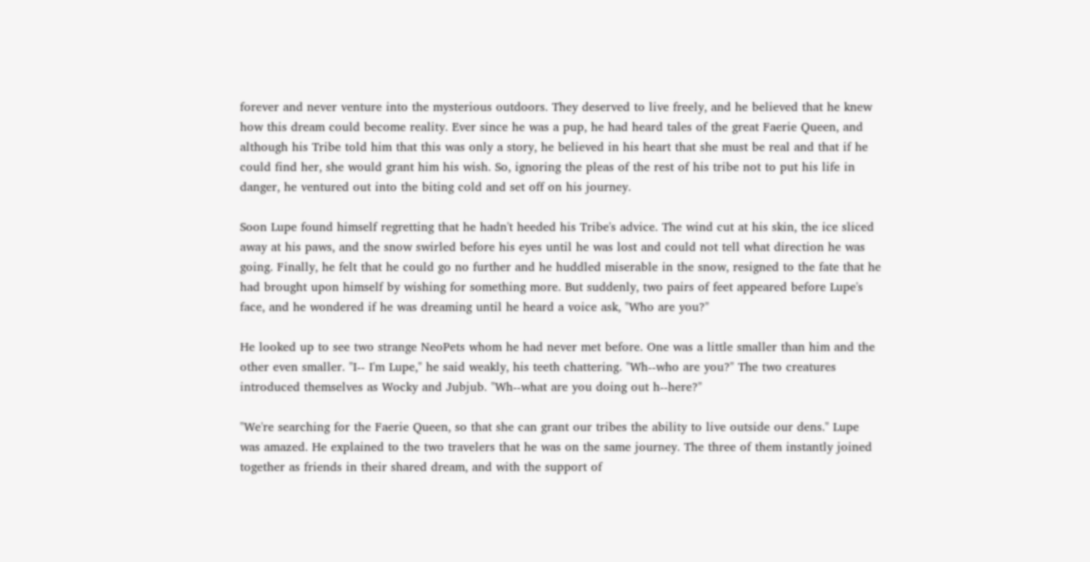forever and never venture into the mysterious outdoors. They deserved to live freely, and he believed that he knew how this dream could become reality. Ever since he was a pup, he had heard tales of the great Faerie Queen, and although his Tribe told him that this was only a story, he believed in his heart that she must be real and that if he could find her, she would grant him his wish. So, ignoring the pleas of the rest of his tribe not to put his life in danger, he ventured out into the biting cold and set off on his journey.

Soon Lupe found himself regretting that he hadn't heeded his Tribe's advice. The wind cut at his skin, the ice sliced away at his paws, and the snow swirled before his eyes until he was lost and could not tell what direction he was going. Finally, he felt that he could go no further and he huddled miserable in the snow, resigned to the fate that he had brought upon himself by wishing for something more. But suddenly, two pairs of feet appeared before Lupe's face, and he wondered if he was dreaming until he heard a voice ask, "Who are you?"

He looked up to see two strange NeoPets whom he had never met before. One was a little smaller than him and the other even smaller. "I-- I'm Lupe," he said weakly, his teeth chattering. "Wh--who are you?" The two creatures introduced themselves as Wocky and Jubjub. "Wh--what are you doing out h--here?"

"We're searching for the Faerie Queen, so that she can grant our tribes the ability to live outside our dens." Lupe was amazed. He explained to the two travelers that he was on the same journey. The three of them instantly joined together as friends in their shared dream, and with the support of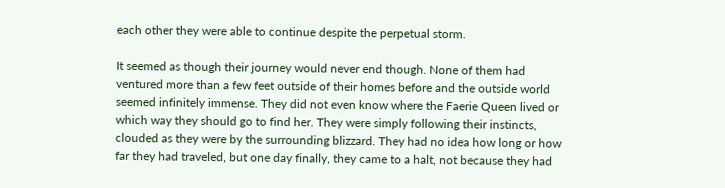each other they were able to continue despite the perpetual storm.

It seemed as though their journey would never end though. None of them had ventured more than a few feet outside of their homes before and the outside world seemed infinitely immense. They did not even know where the Faerie Queen lived or which way they should go to find her. They were simply following their instincts, clouded as they were by the surrounding blizzard. They had no idea how long or how far they had traveled, but one day finally, they came to a halt, not because they had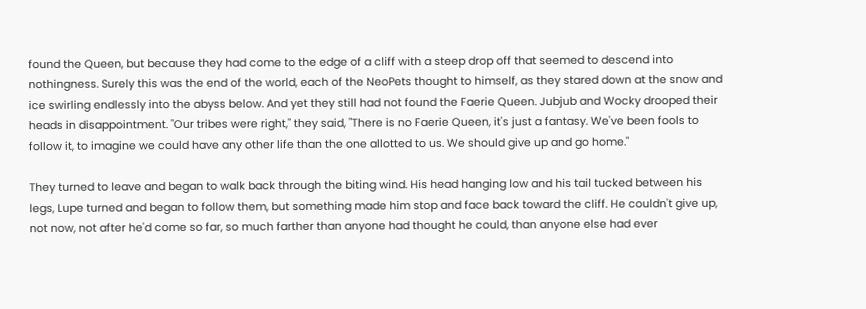found the Queen, but because they had come to the edge of a cliff with a steep drop off that seemed to descend into nothingness. Surely this was the end of the world, each of the NeoPets thought to himself, as they stared down at the snow and ice swirling endlessly into the abyss below. And yet they still had not found the Faerie Queen. Jubjub and Wocky drooped their heads in disappointment. "Our tribes were right," they said, "There is no Faerie Queen, it's just a fantasy. We've been fools to follow it, to imagine we could have any other life than the one allotted to us. We should give up and go home."

They turned to leave and began to walk back through the biting wind. His head hanging low and his tail tucked between his legs, Lupe turned and began to follow them, but something made him stop and face back toward the cliff. He couldn't give up, not now, not after he'd come so far, so much farther than anyone had thought he could, than anyone else had ever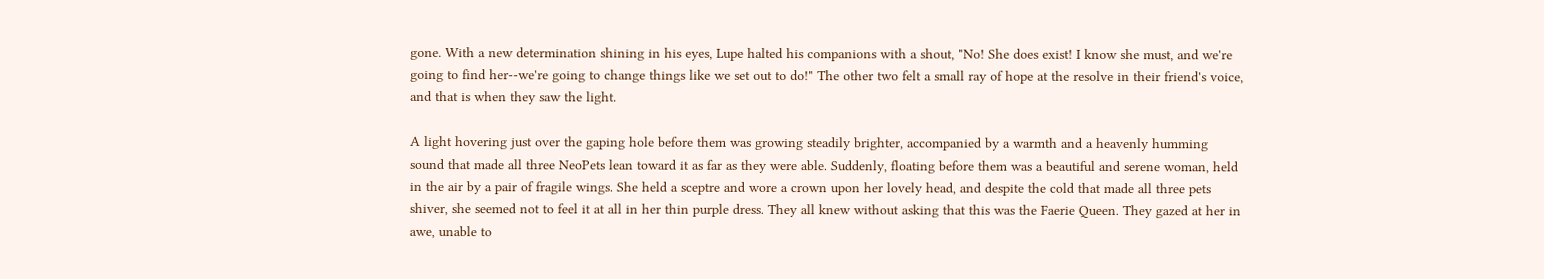gone. With a new determination shining in his eyes, Lupe halted his companions with a shout, "No! She does exist! I know she must, and we're going to find her--we're going to change things like we set out to do!" The other two felt a small ray of hope at the resolve in their friend's voice, and that is when they saw the light.

A light hovering just over the gaping hole before them was growing steadily brighter, accompanied by a warmth and a heavenly humming sound that made all three NeoPets lean toward it as far as they were able. Suddenly, floating before them was a beautiful and serene woman, held in the air by a pair of fragile wings. She held a sceptre and wore a crown upon her lovely head, and despite the cold that made all three pets shiver, she seemed not to feel it at all in her thin purple dress. They all knew without asking that this was the Faerie Queen. They gazed at her in awe, unable to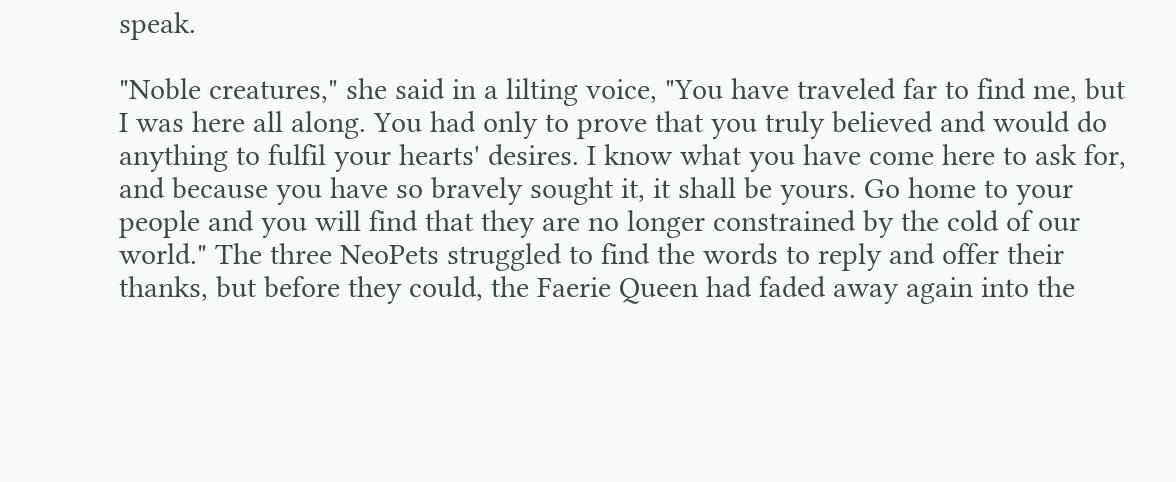speak.

"Noble creatures," she said in a lilting voice, "You have traveled far to find me, but I was here all along. You had only to prove that you truly believed and would do anything to fulfil your hearts' desires. I know what you have come here to ask for, and because you have so bravely sought it, it shall be yours. Go home to your people and you will find that they are no longer constrained by the cold of our world." The three NeoPets struggled to find the words to reply and offer their thanks, but before they could, the Faerie Queen had faded away again into the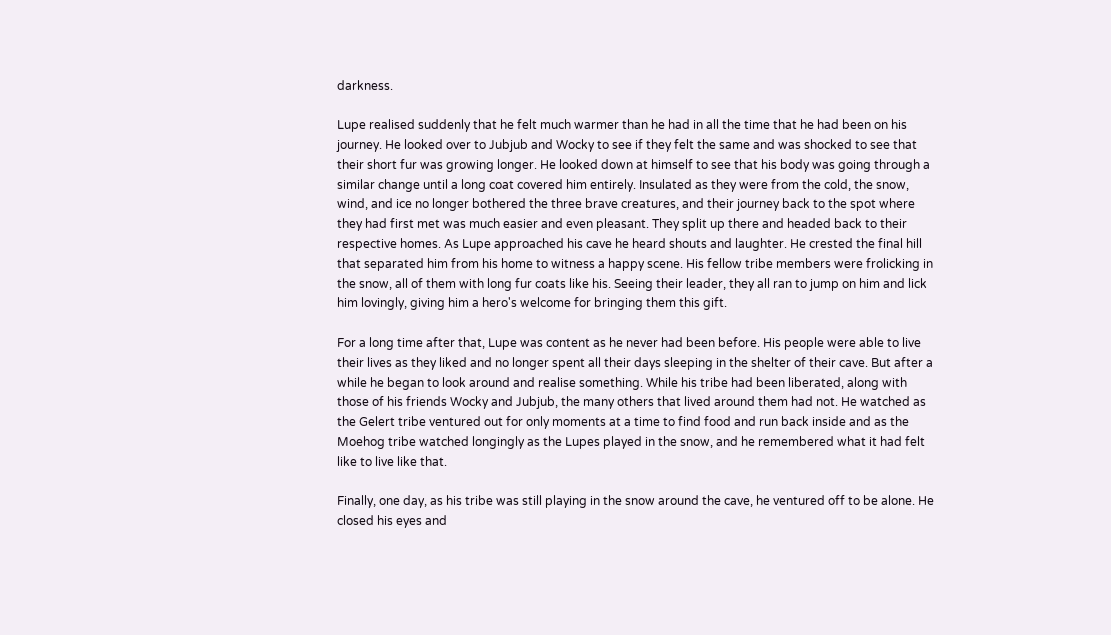darkness.

Lupe realised suddenly that he felt much warmer than he had in all the time that he had been on his journey. He looked over to Jubjub and Wocky to see if they felt the same and was shocked to see that their short fur was growing longer. He looked down at himself to see that his body was going through a similar change until a long coat covered him entirely. Insulated as they were from the cold, the snow, wind, and ice no longer bothered the three brave creatures, and their journey back to the spot where they had first met was much easier and even pleasant. They split up there and headed back to their respective homes. As Lupe approached his cave he heard shouts and laughter. He crested the final hill that separated him from his home to witness a happy scene. His fellow tribe members were frolicking in the snow, all of them with long fur coats like his. Seeing their leader, they all ran to jump on him and lick him lovingly, giving him a hero's welcome for bringing them this gift.

For a long time after that, Lupe was content as he never had been before. His people were able to live their lives as they liked and no longer spent all their days sleeping in the shelter of their cave. But after a while he began to look around and realise something. While his tribe had been liberated, along with those of his friends Wocky and Jubjub, the many others that lived around them had not. He watched as the Gelert tribe ventured out for only moments at a time to find food and run back inside and as the Moehog tribe watched longingly as the Lupes played in the snow, and he remembered what it had felt like to live like that.

Finally, one day, as his tribe was still playing in the snow around the cave, he ventured off to be alone. He closed his eyes and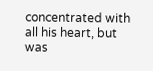concentrated with all his heart, but was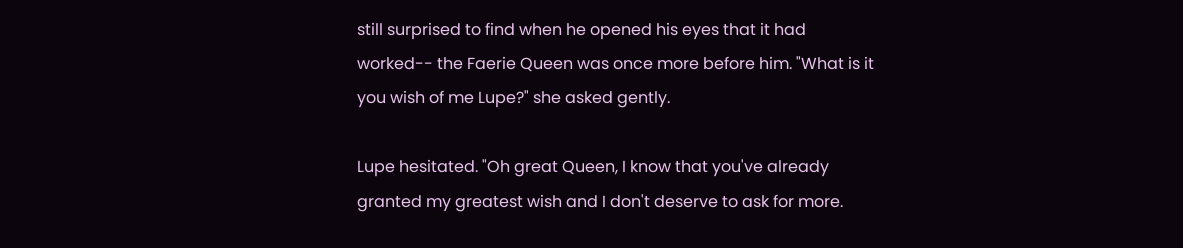still surprised to find when he opened his eyes that it had worked-- the Faerie Queen was once more before him. "What is it you wish of me Lupe?" she asked gently.

Lupe hesitated. "Oh great Queen, I know that you've already granted my greatest wish and I don't deserve to ask for more.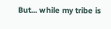But... while my tribe is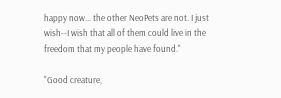happy now... the other NeoPets are not. I just wish--I wish that all of them could live in the freedom that my people have found."

"Good creature,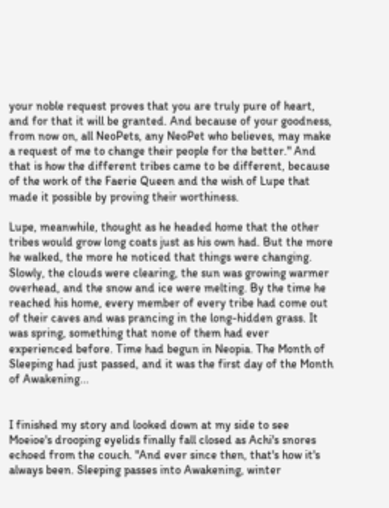your noble request proves that you are truly pure of heart, and for that it will be granted. And because of your goodness, from now on, all NeoPets, any NeoPet who believes, may make a request of me to change their people for the better." And that is how the different tribes came to be different, because of the work of the Faerie Queen and the wish of Lupe that made it possible by proving their worthiness.

Lupe, meanwhile, thought as he headed home that the other tribes would grow long coats just as his own had. But the more he walked, the more he noticed that things were changing. Slowly, the clouds were clearing, the sun was growing warmer overhead, and the snow and ice were melting. By the time he reached his home, every member of every tribe had come out of their caves and was prancing in the long-hidden grass. It was spring, something that none of them had ever experienced before. Time had begun in Neopia. The Month of Sleeping had just passed, and it was the first day of the Month of Awakening...


I finished my story and looked down at my side to see Moeioe's drooping eyelids finally fall closed as Achi's snores echoed from the couch. "And ever since then, that's how it's always been. Sleeping passes into Awakening, winter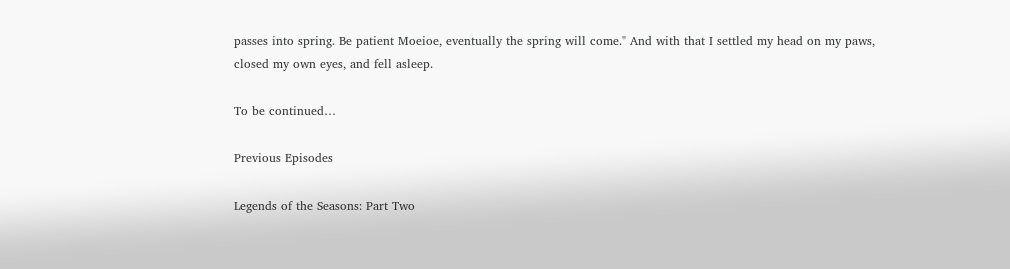passes into spring. Be patient Moeioe, eventually the spring will come." And with that I settled my head on my paws, closed my own eyes, and fell asleep.

To be continued…

Previous Episodes

Legends of the Seasons: Part Two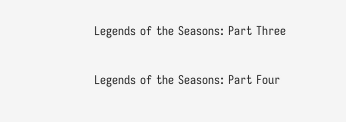Legends of the Seasons: Part Three

Legends of the Seasons: Part Four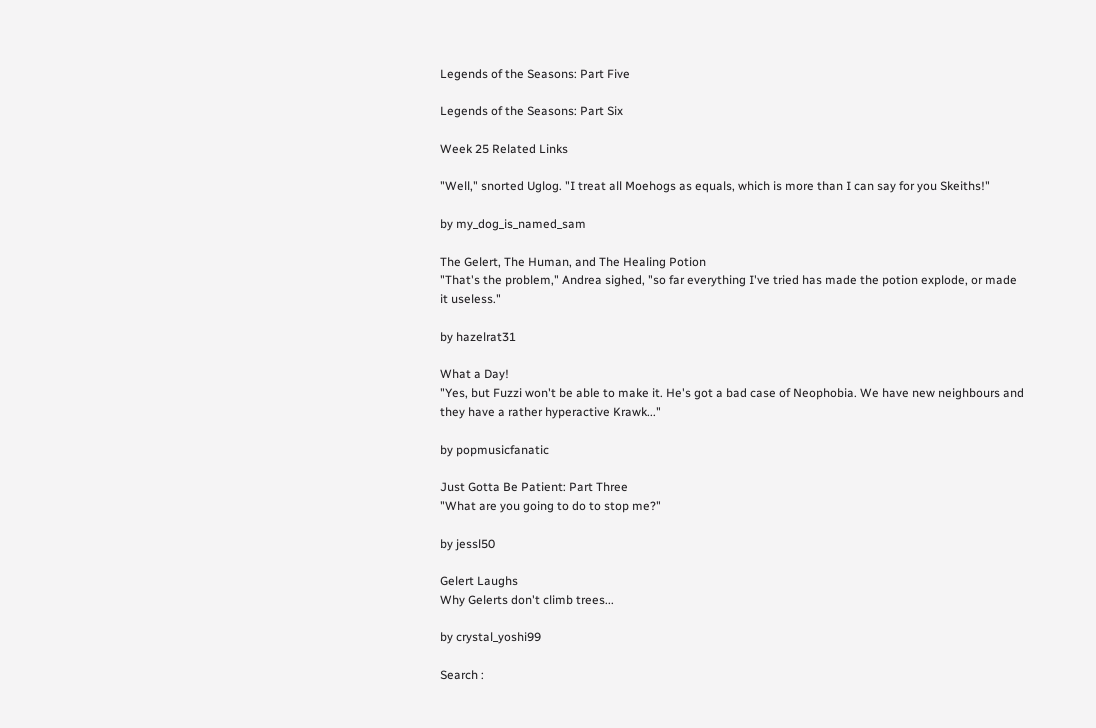Legends of the Seasons: Part Five

Legends of the Seasons: Part Six

Week 25 Related Links

"Well," snorted Uglog. "I treat all Moehogs as equals, which is more than I can say for you Skeiths!"

by my_dog_is_named_sam

The Gelert, The Human, and The Healing Potion
"That's the problem," Andrea sighed, "so far everything I've tried has made the potion explode, or made it useless."

by hazelrat31

What a Day!
"Yes, but Fuzzi won't be able to make it. He's got a bad case of Neophobia. We have new neighbours and they have a rather hyperactive Krawk..."

by popmusicfanatic

Just Gotta Be Patient: Part Three
"What are you going to do to stop me?"

by jessl50

Gelert Laughs
Why Gelerts don't climb trees...

by crystal_yoshi99

Search :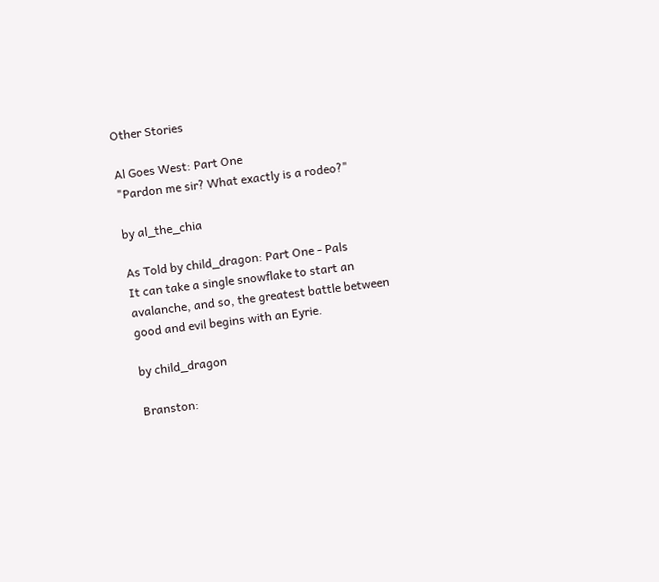Other Stories

Al Goes West: Part One
"Pardon me sir? What exactly is a rodeo?"

by al_the_chia

As Told by child_dragon: Part One - Pals
It can take a single snowflake to start an avalanche, and so, the greatest battle between good and evil begins with an Eyrie.

by child_dragon

Branston: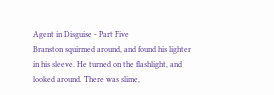Agent in Disguise - Part Five
Branston squirmed around, and found his lighter in his sleeve. He turned on the flashlight, and looked around. There was slime,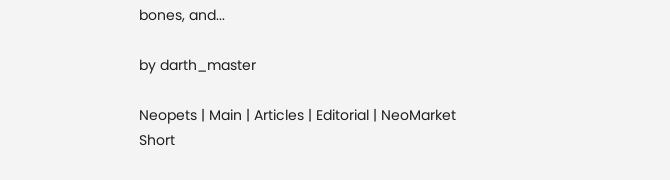bones, and...

by darth_master

Neopets | Main | Articles | Editorial | NeoMarket
Short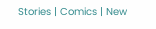Stories | Comics | New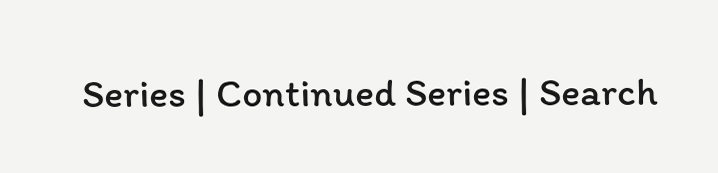Series | Continued Series | Search